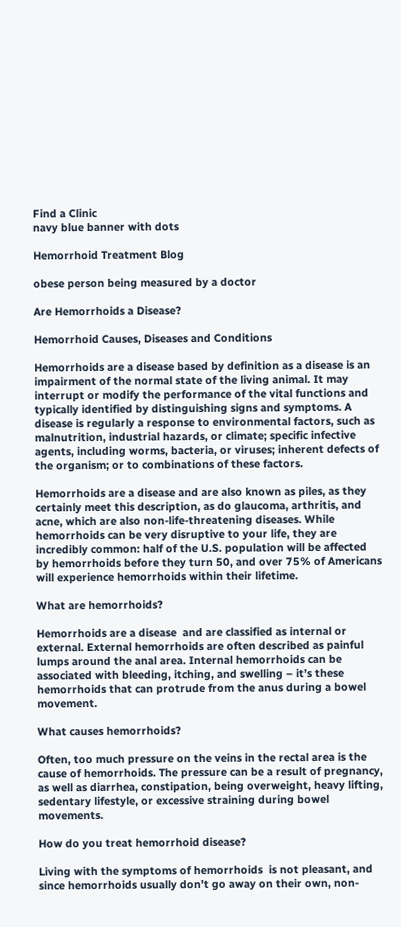Find a Clinic
navy blue banner with dots

Hemorrhoid Treatment Blog

obese person being measured by a doctor

Are Hemorrhoids a Disease?

Hemorrhoid Causes, Diseases and Conditions

Hemorrhoids are a disease based by definition as a disease is an impairment of the normal state of the living animal. It may interrupt or modify the performance of the vital functions and typically identified by distinguishing signs and symptoms. A disease is regularly a response to environmental factors, such as malnutrition, industrial hazards, or climate; specific infective agents, including worms, bacteria, or viruses; inherent defects of the organism; or to combinations of these factors.

Hemorrhoids are a disease and are also known as piles, as they certainly meet this description, as do glaucoma, arthritis, and acne, which are also non-life-threatening diseases. While hemorrhoids can be very disruptive to your life, they are incredibly common: half of the U.S. population will be affected by hemorrhoids before they turn 50, and over 75% of Americans will experience hemorrhoids within their lifetime.

What are hemorrhoids?

Hemorrhoids are a disease  and are classified as internal or external. External hemorrhoids are often described as painful lumps around the anal area. Internal hemorrhoids can be associated with bleeding, itching, and swelling – it’s these hemorrhoids that can protrude from the anus during a bowel movement.

What causes hemorrhoids?

Often, too much pressure on the veins in the rectal area is the cause of hemorrhoids. The pressure can be a result of pregnancy, as well as diarrhea, constipation, being overweight, heavy lifting, sedentary lifestyle, or excessive straining during bowel movements.

How do you treat hemorrhoid disease?

Living with the symptoms of hemorrhoids  is not pleasant, and since hemorrhoids usually don’t go away on their own, non-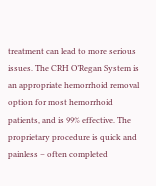treatment can lead to more serious issues. The CRH O’Regan System is an appropriate hemorrhoid removal option for most hemorrhoid patients, and is 99% effective. The proprietary procedure is quick and painless – often completed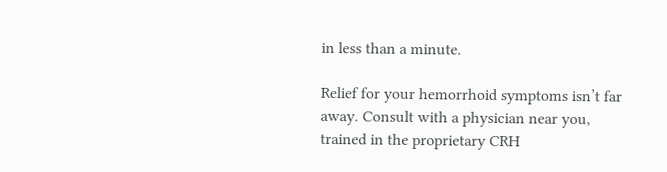in less than a minute.

Relief for your hemorrhoid symptoms isn’t far away. Consult with a physician near you, trained in the proprietary CRH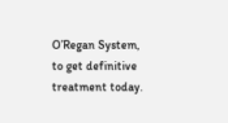O’Regan System, to get definitive treatment today.